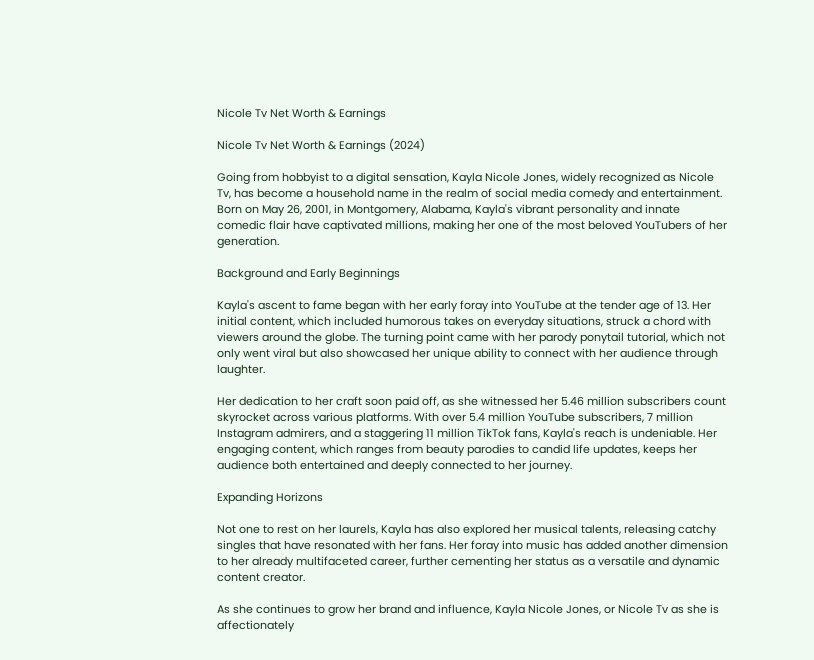Nicole Tv Net Worth & Earnings

Nicole Tv Net Worth & Earnings (2024)

Going from hobbyist to a digital sensation, Kayla Nicole Jones, widely recognized as Nicole Tv, has become a household name in the realm of social media comedy and entertainment. Born on May 26, 2001, in Montgomery, Alabama, Kayla's vibrant personality and innate comedic flair have captivated millions, making her one of the most beloved YouTubers of her generation.

Background and Early Beginnings

Kayla's ascent to fame began with her early foray into YouTube at the tender age of 13. Her initial content, which included humorous takes on everyday situations, struck a chord with viewers around the globe. The turning point came with her parody ponytail tutorial, which not only went viral but also showcased her unique ability to connect with her audience through laughter.

Her dedication to her craft soon paid off, as she witnessed her 5.46 million subscribers count skyrocket across various platforms. With over 5.4 million YouTube subscribers, 7 million Instagram admirers, and a staggering 11 million TikTok fans, Kayla's reach is undeniable. Her engaging content, which ranges from beauty parodies to candid life updates, keeps her audience both entertained and deeply connected to her journey.

Expanding Horizons

Not one to rest on her laurels, Kayla has also explored her musical talents, releasing catchy singles that have resonated with her fans. Her foray into music has added another dimension to her already multifaceted career, further cementing her status as a versatile and dynamic content creator.

As she continues to grow her brand and influence, Kayla Nicole Jones, or Nicole Tv as she is affectionately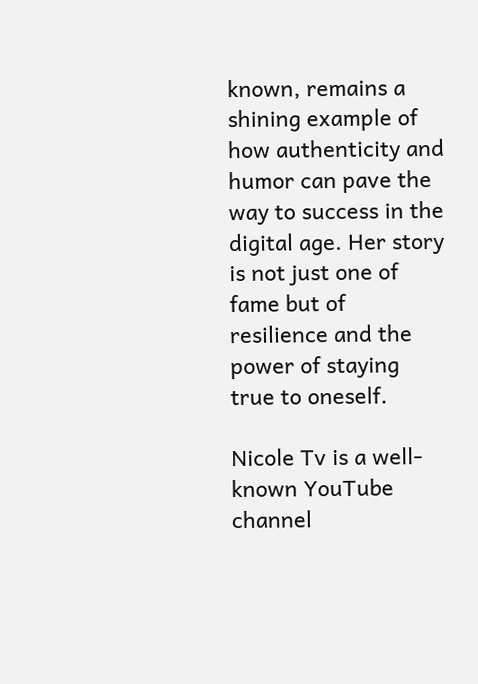known, remains a shining example of how authenticity and humor can pave the way to success in the digital age. Her story is not just one of fame but of resilience and the power of staying true to oneself.

Nicole Tv is a well-known YouTube channel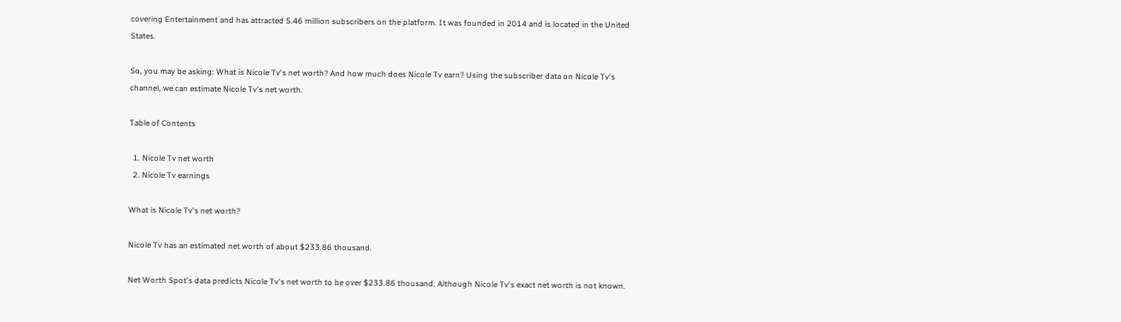covering Entertainment and has attracted 5.46 million subscribers on the platform. It was founded in 2014 and is located in the United States.

So, you may be asking: What is Nicole Tv's net worth? And how much does Nicole Tv earn? Using the subscriber data on Nicole Tv's channel, we can estimate Nicole Tv's net worth.

Table of Contents

  1. Nicole Tv net worth
  2. Nicole Tv earnings

What is Nicole Tv's net worth?

Nicole Tv has an estimated net worth of about $233.86 thousand.

Net Worth Spot's data predicts Nicole Tv's net worth to be over $233.86 thousand. Although Nicole Tv's exact net worth is not known.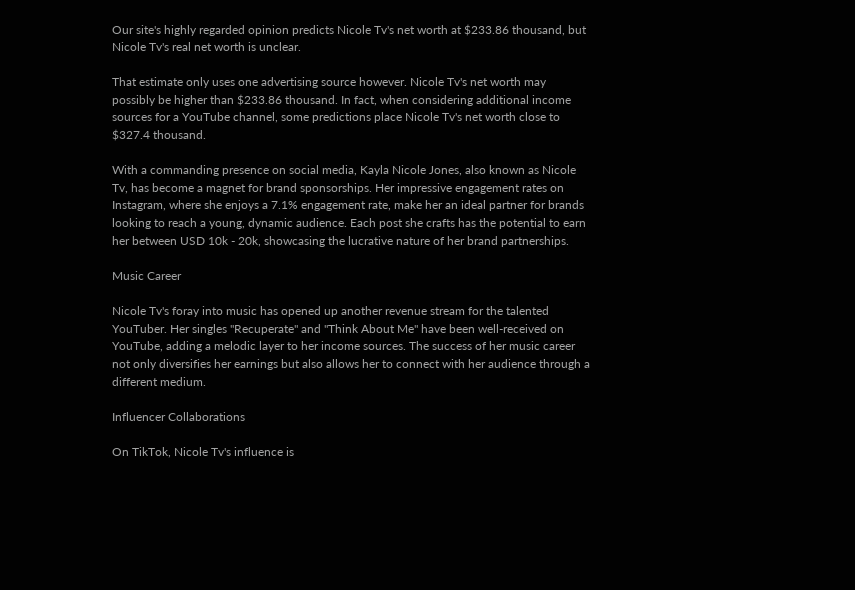Our site's highly regarded opinion predicts Nicole Tv's net worth at $233.86 thousand, but Nicole Tv's real net worth is unclear.

That estimate only uses one advertising source however. Nicole Tv's net worth may possibly be higher than $233.86 thousand. In fact, when considering additional income sources for a YouTube channel, some predictions place Nicole Tv's net worth close to $327.4 thousand.

With a commanding presence on social media, Kayla Nicole Jones, also known as Nicole Tv, has become a magnet for brand sponsorships. Her impressive engagement rates on Instagram, where she enjoys a 7.1% engagement rate, make her an ideal partner for brands looking to reach a young, dynamic audience. Each post she crafts has the potential to earn her between USD 10k - 20k, showcasing the lucrative nature of her brand partnerships.

Music Career

Nicole Tv's foray into music has opened up another revenue stream for the talented YouTuber. Her singles "Recuperate" and "Think About Me" have been well-received on YouTube, adding a melodic layer to her income sources. The success of her music career not only diversifies her earnings but also allows her to connect with her audience through a different medium.

Influencer Collaborations

On TikTok, Nicole Tv's influence is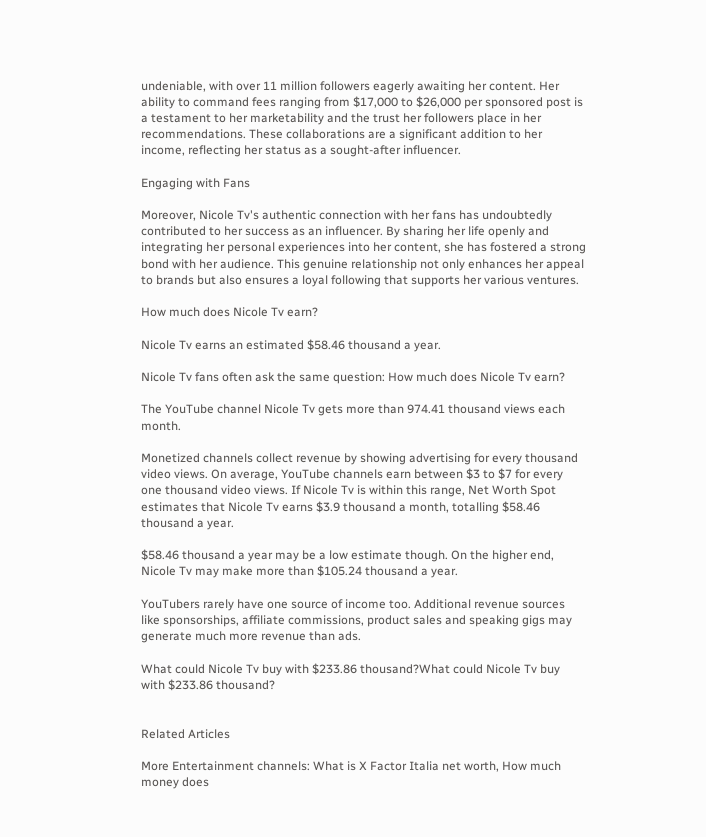undeniable, with over 11 million followers eagerly awaiting her content. Her ability to command fees ranging from $17,000 to $26,000 per sponsored post is a testament to her marketability and the trust her followers place in her recommendations. These collaborations are a significant addition to her income, reflecting her status as a sought-after influencer.

Engaging with Fans

Moreover, Nicole Tv's authentic connection with her fans has undoubtedly contributed to her success as an influencer. By sharing her life openly and integrating her personal experiences into her content, she has fostered a strong bond with her audience. This genuine relationship not only enhances her appeal to brands but also ensures a loyal following that supports her various ventures.

How much does Nicole Tv earn?

Nicole Tv earns an estimated $58.46 thousand a year.

Nicole Tv fans often ask the same question: How much does Nicole Tv earn?

The YouTube channel Nicole Tv gets more than 974.41 thousand views each month.

Monetized channels collect revenue by showing advertising for every thousand video views. On average, YouTube channels earn between $3 to $7 for every one thousand video views. If Nicole Tv is within this range, Net Worth Spot estimates that Nicole Tv earns $3.9 thousand a month, totalling $58.46 thousand a year.

$58.46 thousand a year may be a low estimate though. On the higher end, Nicole Tv may make more than $105.24 thousand a year.

YouTubers rarely have one source of income too. Additional revenue sources like sponsorships, affiliate commissions, product sales and speaking gigs may generate much more revenue than ads.

What could Nicole Tv buy with $233.86 thousand?What could Nicole Tv buy with $233.86 thousand?


Related Articles

More Entertainment channels: What is X Factor Italia net worth, How much money does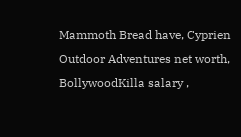Mammoth Bread have, Cyprien Outdoor Adventures net worth, BollywoodKilla salary ,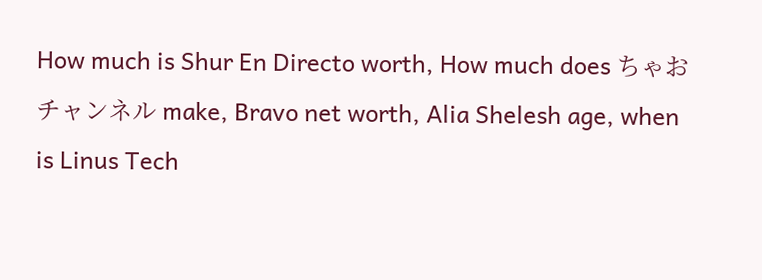How much is Shur En Directo worth, How much does ちゃおチャンネル make, Bravo net worth, Alia Shelesh age, when is Linus Tech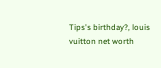Tips's birthday?, louis vuitton net worth